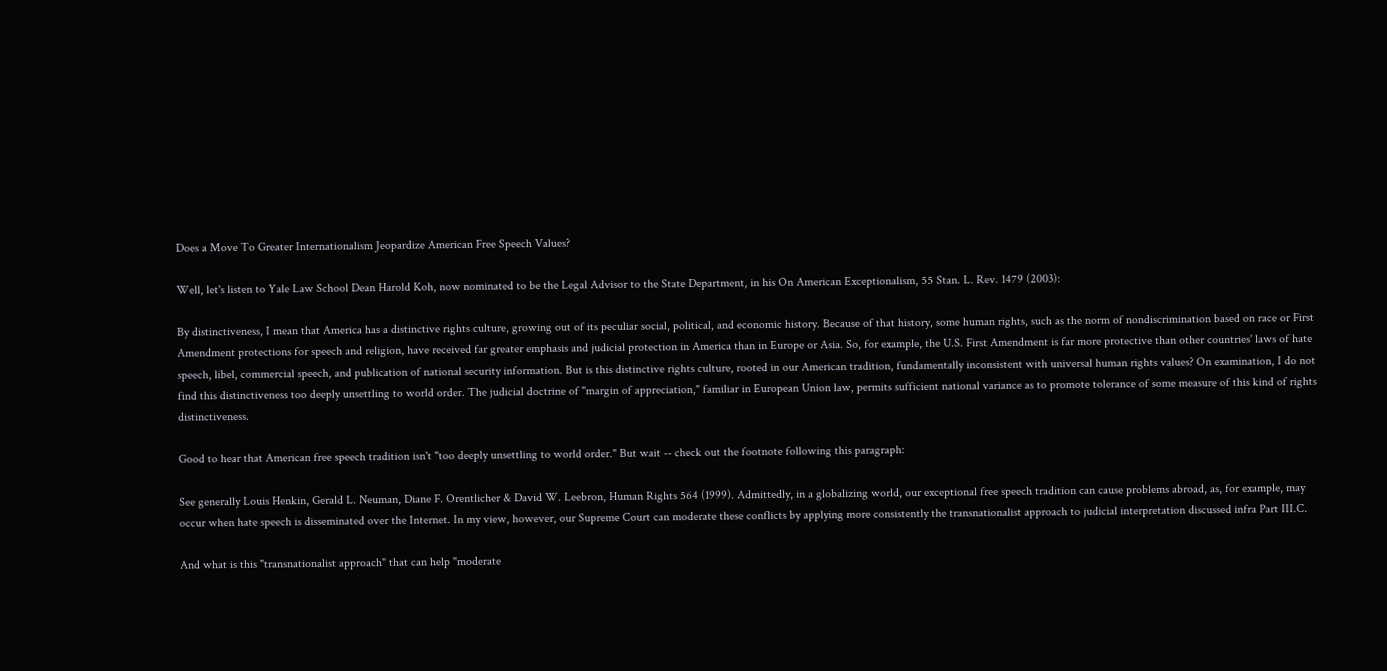Does a Move To Greater Internationalism Jeopardize American Free Speech Values?

Well, let's listen to Yale Law School Dean Harold Koh, now nominated to be the Legal Advisor to the State Department, in his On American Exceptionalism, 55 Stan. L. Rev. 1479 (2003):

By distinctiveness, I mean that America has a distinctive rights culture, growing out of its peculiar social, political, and economic history. Because of that history, some human rights, such as the norm of nondiscrimination based on race or First Amendment protections for speech and religion, have received far greater emphasis and judicial protection in America than in Europe or Asia. So, for example, the U.S. First Amendment is far more protective than other countries' laws of hate speech, libel, commercial speech, and publication of national security information. But is this distinctive rights culture, rooted in our American tradition, fundamentally inconsistent with universal human rights values? On examination, I do not find this distinctiveness too deeply unsettling to world order. The judicial doctrine of "margin of appreciation," familiar in European Union law, permits sufficient national variance as to promote tolerance of some measure of this kind of rights distinctiveness.

Good to hear that American free speech tradition isn't "too deeply unsettling to world order." But wait -- check out the footnote following this paragraph:

See generally Louis Henkin, Gerald L. Neuman, Diane F. Orentlicher & David W. Leebron, Human Rights 564 (1999). Admittedly, in a globalizing world, our exceptional free speech tradition can cause problems abroad, as, for example, may occur when hate speech is disseminated over the Internet. In my view, however, our Supreme Court can moderate these conflicts by applying more consistently the transnationalist approach to judicial interpretation discussed infra Part III.C.

And what is this "transnationalist approach" that can help "moderate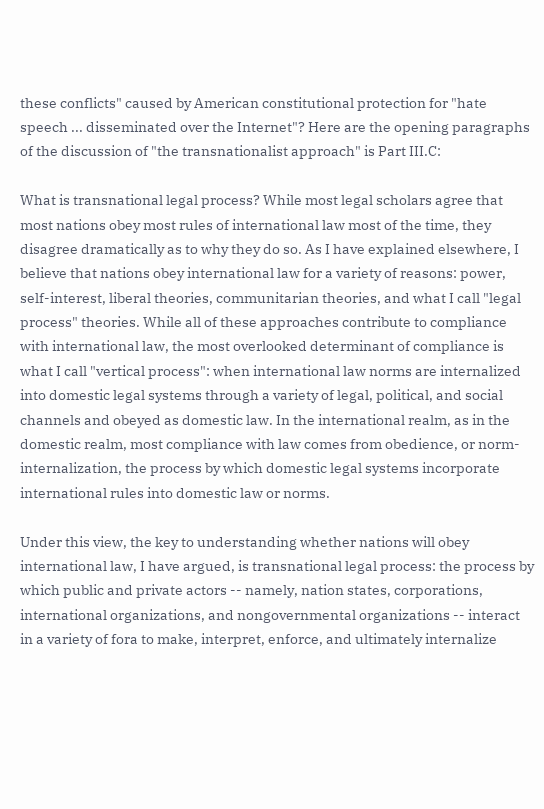these conflicts" caused by American constitutional protection for "hate speech ... disseminated over the Internet"? Here are the opening paragraphs of the discussion of "the transnationalist approach" is Part III.C:

What is transnational legal process? While most legal scholars agree that most nations obey most rules of international law most of the time, they disagree dramatically as to why they do so. As I have explained elsewhere, I believe that nations obey international law for a variety of reasons: power, self-interest, liberal theories, communitarian theories, and what I call "legal process" theories. While all of these approaches contribute to compliance with international law, the most overlooked determinant of compliance is what I call "vertical process": when international law norms are internalized into domestic legal systems through a variety of legal, political, and social channels and obeyed as domestic law. In the international realm, as in the domestic realm, most compliance with law comes from obedience, or norm-internalization, the process by which domestic legal systems incorporate international rules into domestic law or norms.

Under this view, the key to understanding whether nations will obey international law, I have argued, is transnational legal process: the process by which public and private actors -- namely, nation states, corporations, international organizations, and nongovernmental organizations -- interact in a variety of fora to make, interpret, enforce, and ultimately internalize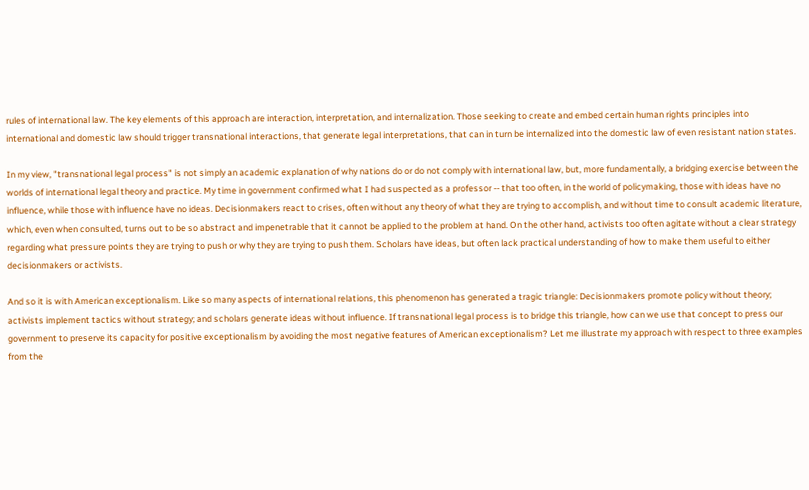rules of international law. The key elements of this approach are interaction, interpretation, and internalization. Those seeking to create and embed certain human rights principles into international and domestic law should trigger transnational interactions, that generate legal interpretations, that can in turn be internalized into the domestic law of even resistant nation states.

In my view, "transnational legal process" is not simply an academic explanation of why nations do or do not comply with international law, but, more fundamentally, a bridging exercise between the worlds of international legal theory and practice. My time in government confirmed what I had suspected as a professor -- that too often, in the world of policymaking, those with ideas have no influence, while those with influence have no ideas. Decisionmakers react to crises, often without any theory of what they are trying to accomplish, and without time to consult academic literature, which, even when consulted, turns out to be so abstract and impenetrable that it cannot be applied to the problem at hand. On the other hand, activists too often agitate without a clear strategy regarding what pressure points they are trying to push or why they are trying to push them. Scholars have ideas, but often lack practical understanding of how to make them useful to either decisionmakers or activists.

And so it is with American exceptionalism. Like so many aspects of international relations, this phenomenon has generated a tragic triangle: Decisionmakers promote policy without theory; activists implement tactics without strategy; and scholars generate ideas without influence. If transnational legal process is to bridge this triangle, how can we use that concept to press our government to preserve its capacity for positive exceptionalism by avoiding the most negative features of American exceptionalism? Let me illustrate my approach with respect to three examples from the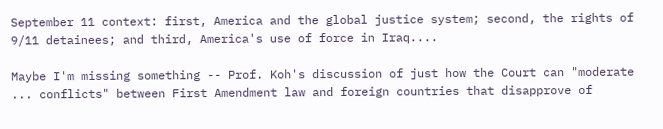September 11 context: first, America and the global justice system; second, the rights of 9/11 detainees; and third, America's use of force in Iraq....

Maybe I'm missing something -- Prof. Koh's discussion of just how the Court can "moderate ... conflicts" between First Amendment law and foreign countries that disapprove of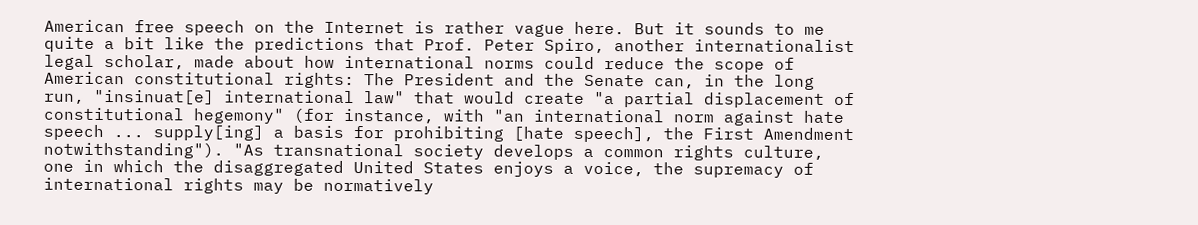American free speech on the Internet is rather vague here. But it sounds to me quite a bit like the predictions that Prof. Peter Spiro, another internationalist legal scholar, made about how international norms could reduce the scope of American constitutional rights: The President and the Senate can, in the long run, "insinuat[e] international law" that would create "a partial displacement of constitutional hegemony" (for instance, with "an international norm against hate speech ... supply[ing] a basis for prohibiting [hate speech], the First Amendment notwithstanding"). "As transnational society develops a common rights culture, one in which the disaggregated United States enjoys a voice, the supremacy of international rights may be normatively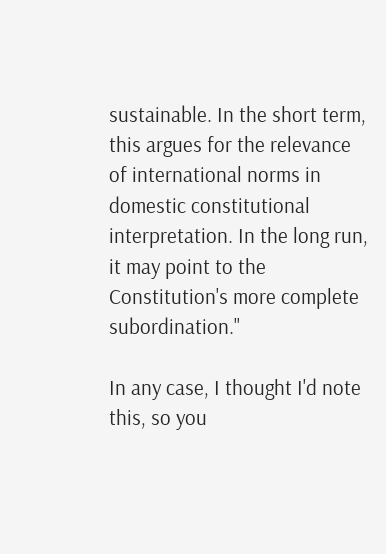sustainable. In the short term, this argues for the relevance of international norms in domestic constitutional interpretation. In the long run, it may point to the Constitution's more complete subordination."

In any case, I thought I'd note this, so you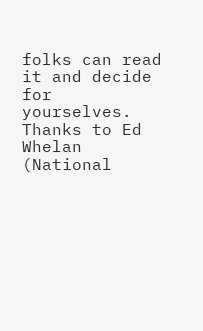folks can read it and decide for yourselves. Thanks to Ed Whelan (National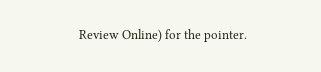Review Online) for the pointer.